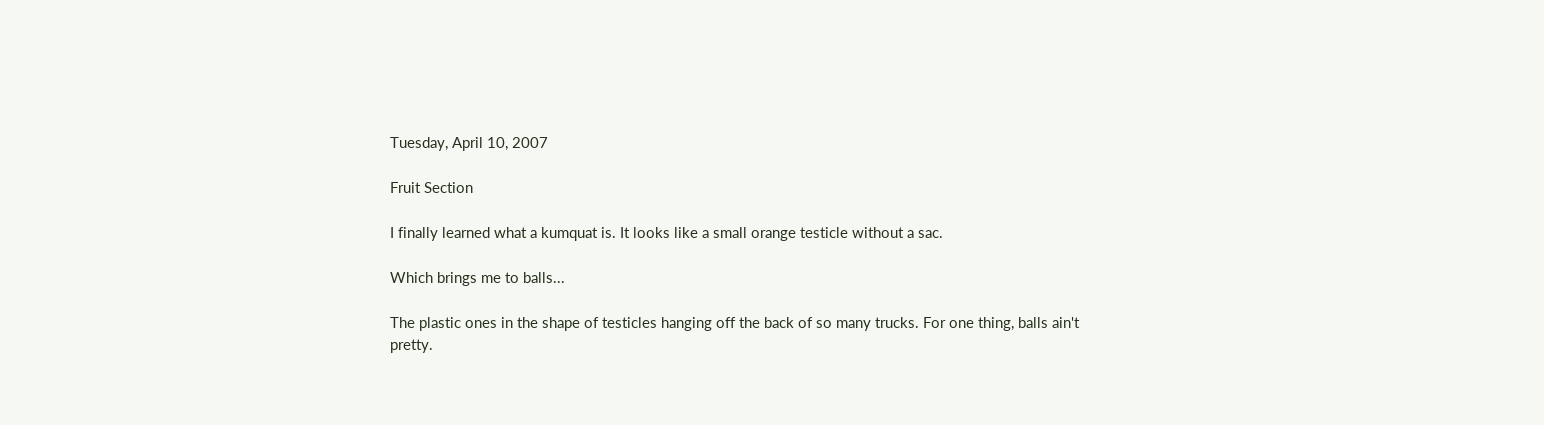Tuesday, April 10, 2007

Fruit Section

I finally learned what a kumquat is. It looks like a small orange testicle without a sac.

Which brings me to balls...

The plastic ones in the shape of testicles hanging off the back of so many trucks. For one thing, balls ain't pretty.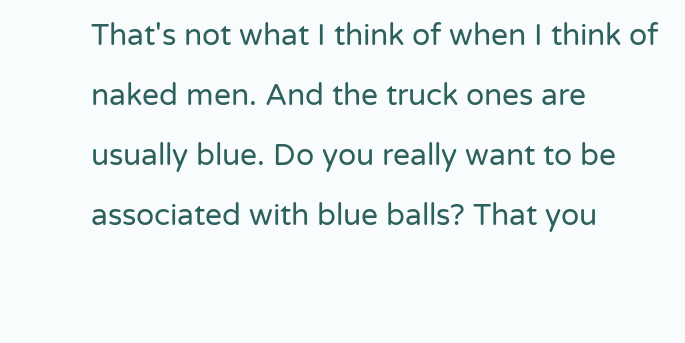That's not what I think of when I think of naked men. And the truck ones are usually blue. Do you really want to be associated with blue balls? That you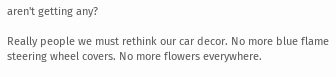aren't getting any?

Really people we must rethink our car decor. No more blue flame steering wheel covers. No more flowers everywhere.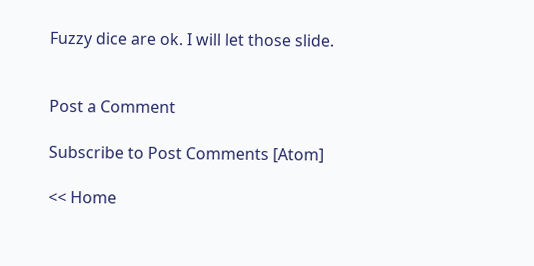Fuzzy dice are ok. I will let those slide.


Post a Comment

Subscribe to Post Comments [Atom]

<< Home